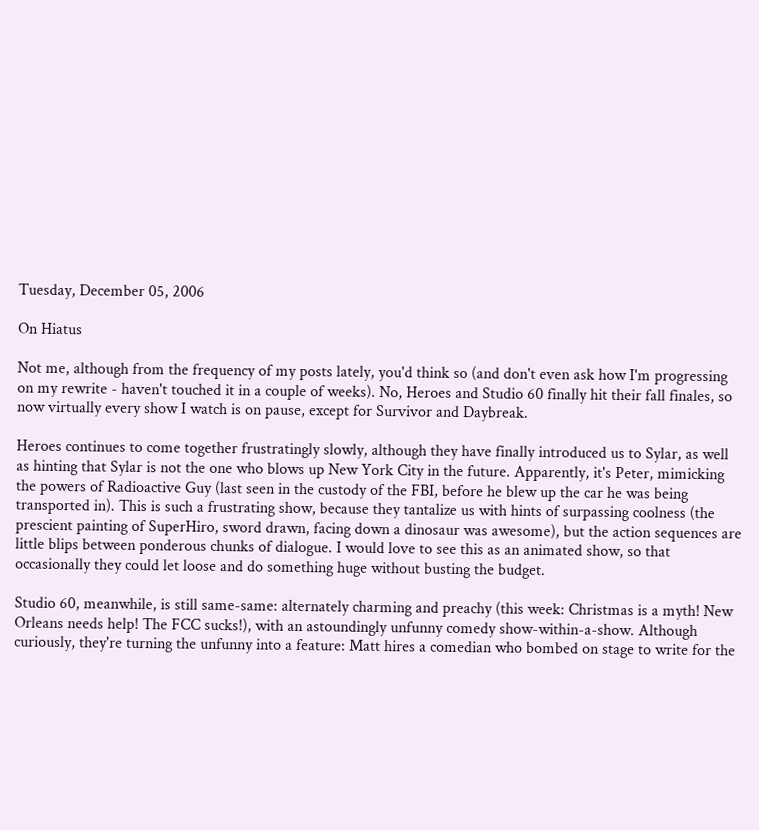Tuesday, December 05, 2006

On Hiatus

Not me, although from the frequency of my posts lately, you'd think so (and don't even ask how I'm progressing on my rewrite - haven't touched it in a couple of weeks). No, Heroes and Studio 60 finally hit their fall finales, so now virtually every show I watch is on pause, except for Survivor and Daybreak.

Heroes continues to come together frustratingly slowly, although they have finally introduced us to Sylar, as well as hinting that Sylar is not the one who blows up New York City in the future. Apparently, it's Peter, mimicking the powers of Radioactive Guy (last seen in the custody of the FBI, before he blew up the car he was being transported in). This is such a frustrating show, because they tantalize us with hints of surpassing coolness (the prescient painting of SuperHiro, sword drawn, facing down a dinosaur was awesome), but the action sequences are little blips between ponderous chunks of dialogue. I would love to see this as an animated show, so that occasionally they could let loose and do something huge without busting the budget.

Studio 60, meanwhile, is still same-same: alternately charming and preachy (this week: Christmas is a myth! New Orleans needs help! The FCC sucks!), with an astoundingly unfunny comedy show-within-a-show. Although curiously, they're turning the unfunny into a feature: Matt hires a comedian who bombed on stage to write for the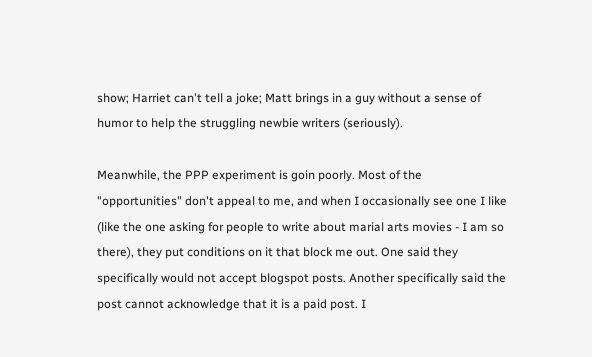show; Harriet can't tell a joke; Matt brings in a guy without a sense of humor to help the struggling newbie writers (seriously).

Meanwhile, the PPP experiment is goin poorly. Most of the "opportunities" don't appeal to me, and when I occasionally see one I like (like the one asking for people to write about marial arts movies - I am so there), they put conditions on it that block me out. One said they specifically would not accept blogspot posts. Another specifically said the post cannot acknowledge that it is a paid post. I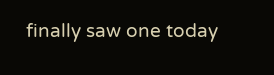finally saw one today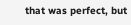that was perfect, but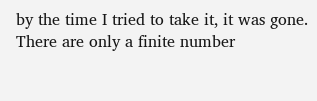by the time I tried to take it, it was gone. There are only a finite number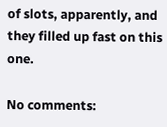of slots, apparently, and they filled up fast on this one.

No comments: